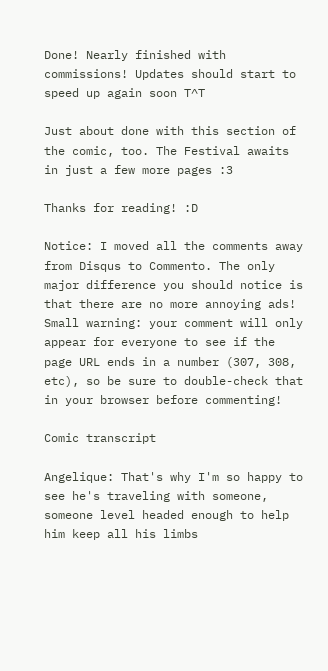Done! Nearly finished with commissions! Updates should start to speed up again soon T^T

Just about done with this section of the comic, too. The Festival awaits in just a few more pages :3

Thanks for reading! :D

Notice: I moved all the comments away from Disqus to Commento. The only major difference you should notice is that there are no more annoying ads!
Small warning: your comment will only appear for everyone to see if the page URL ends in a number (307, 308, etc), so be sure to double-check that in your browser before commenting!

Comic transcript

Angelique: That's why I'm so happy to see he's traveling with someone, someone level headed enough to help him keep all his limbs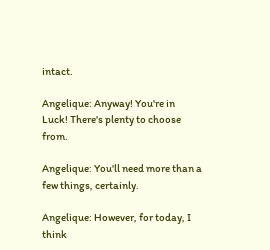intact.

Angelique: Anyway! You're in Luck! There's plenty to choose from.

Angelique: You'll need more than a few things, certainly.

Angelique: However, for today, I think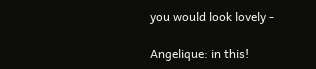you would look lovely -

Angelique: in this!